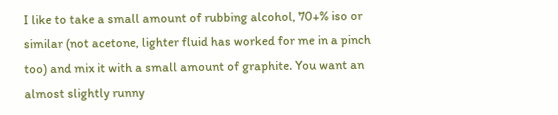I like to take a small amount of rubbing alcohol, 70+% iso or similar (not acetone, lighter fluid has worked for me in a pinch too) and mix it with a small amount of graphite. You want an almost slightly runny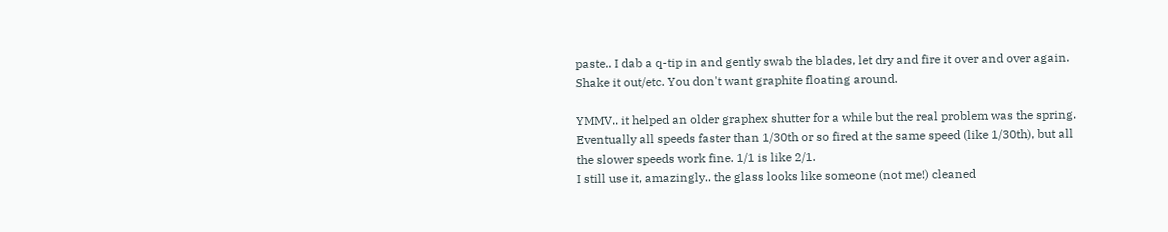paste.. I dab a q-tip in and gently swab the blades, let dry and fire it over and over again. Shake it out/etc. You don't want graphite floating around.

YMMV.. it helped an older graphex shutter for a while but the real problem was the spring. Eventually all speeds faster than 1/30th or so fired at the same speed (like 1/30th), but all the slower speeds work fine. 1/1 is like 2/1.
I still use it, amazingly.. the glass looks like someone (not me!) cleaned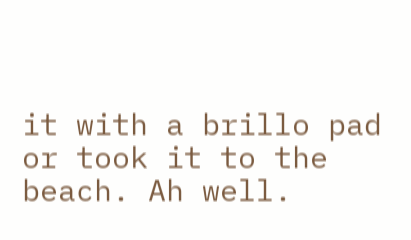it with a brillo pad or took it to the beach. Ah well.